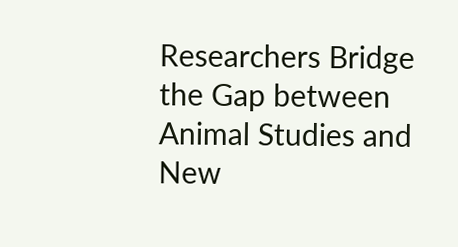Researchers Bridge the Gap between Animal Studies and New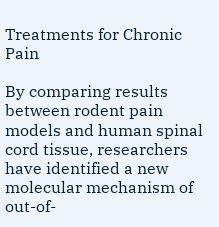Treatments for Chronic Pain

By comparing results between rodent pain models and human spinal cord tissue, researchers have identified a new molecular mechanism of out-of-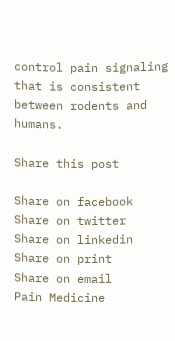control pain signaling that is consistent between rodents and humans.

Share this post

Share on facebook
Share on twitter
Share on linkedin
Share on print
Share on email
Pain Medicine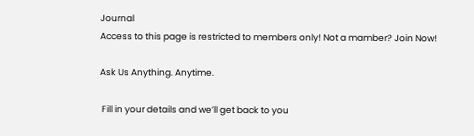Journal
Access to this page is restricted to members only! Not a mamber? Join Now!

Ask Us Anything. Anytime.

 Fill in your details and we’ll get back to you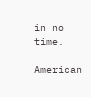in no time.

American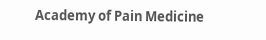Academy of Pain Medicine